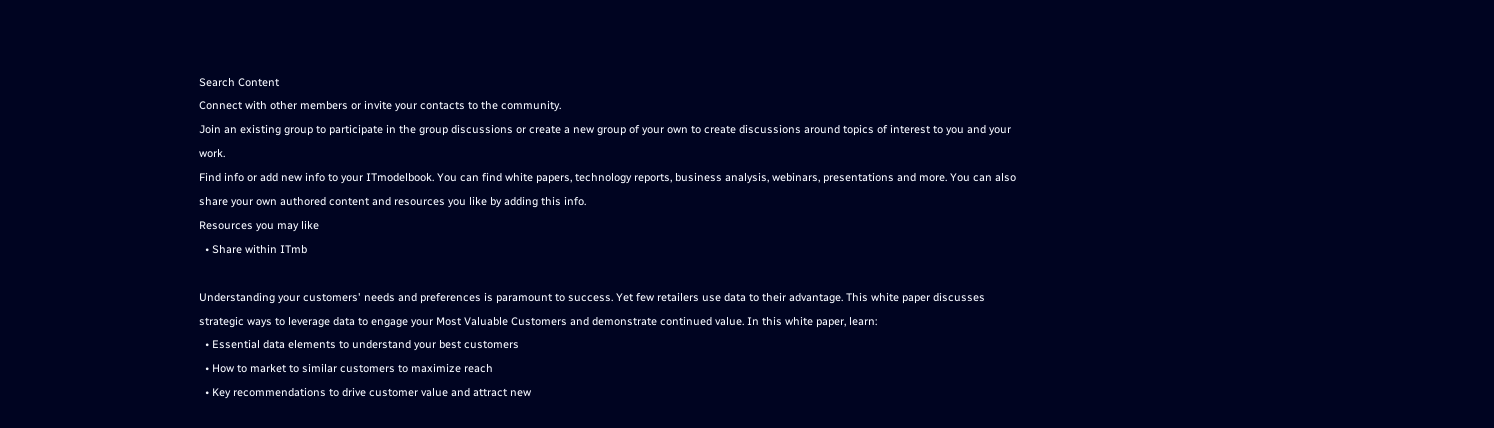Search Content
Connect with other members or invite your contacts to the community.
Join an existing group to participate in the group discussions or create a new group of your own to create discussions around topics of interest to you and your work.
Find info or add new info to your ITmodelbook. You can find white papers, technology reports, business analysis, webinars, presentations and more. You can also share your own authored content and resources you like by adding this info.
Resources you may like
  • Share within ITmb

Understanding your customers' needs and preferences is paramount to success. Yet few retailers use data to their advantage. This white paper discusses strategic ways to leverage data to engage your Most Valuable Customers and demonstrate continued value. In this white paper, learn:
  • Essential data elements to understand your best customers
  • How to market to similar customers to maximize reach
  • Key recommendations to drive customer value and attract new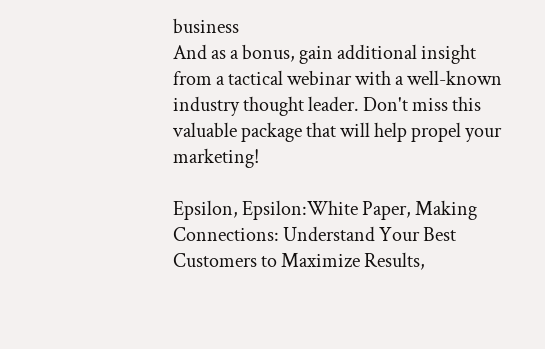business
And as a bonus, gain additional insight from a tactical webinar with a well-known industry thought leader. Don't miss this valuable package that will help propel your marketing!

Epsilon, Epsilon:White Paper, Making Connections: Understand Your Best Customers to Maximize Results,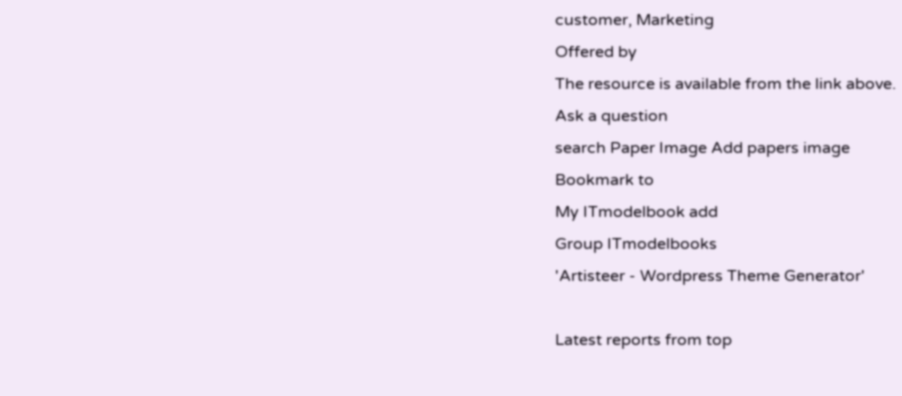customer, Marketing
Offered by
The resource is available from the link above.
Ask a question
search Paper Image Add papers image
Bookmark to
My ITmodelbook add
Group ITmodelbooks
'Artisteer - Wordpress Theme Generator'

Latest reports from top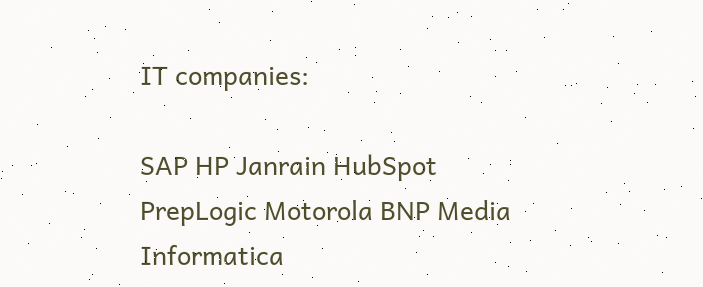IT companies:

SAP HP Janrain HubSpot PrepLogic Motorola BNP Media Informatica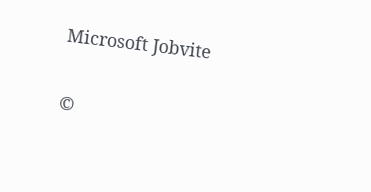Microsoft Jobvite

©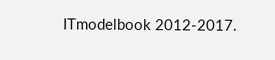ITmodelbook 2012-2017.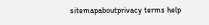sitemapaboutprivacy terms help